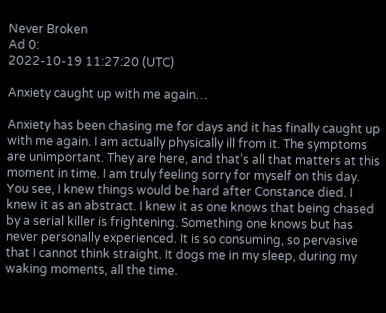Never Broken
Ad 0:
2022-10-19 11:27:20 (UTC)

Anxiety caught up with me again…

Anxiety has been chasing me for days and it has finally caught up with me again. I am actually physically ill from it. The symptoms are unimportant. They are here, and that’s all that matters at this moment in time. I am truly feeling sorry for myself on this day. You see, I knew things would be hard after Constance died. I knew it as an abstract. I knew it as one knows that being chased by a serial killer is frightening. Something one knows but has never personally experienced. It is so consuming, so pervasive that I cannot think straight. It dogs me in my sleep, during my waking moments, all the time.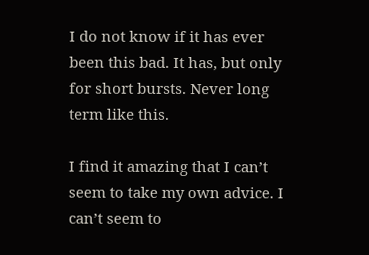I do not know if it has ever been this bad. It has, but only for short bursts. Never long term like this.

I find it amazing that I can’t seem to take my own advice. I can’t seem to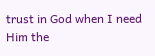trust in God when I need Him the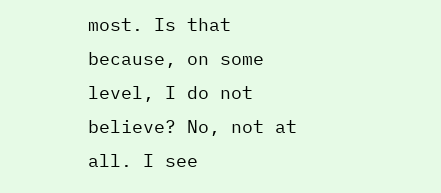most. Is that because, on some level, I do not believe? No, not at all. I see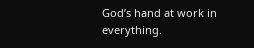God’s hand at work in everything.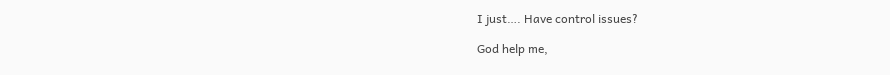I just…. Have control issues?

God help me,